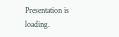Presentation is loading.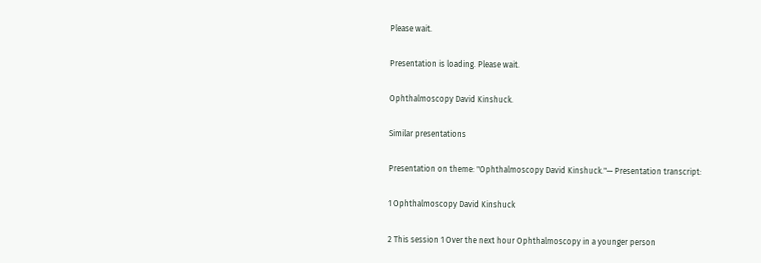Please wait.

Presentation is loading. Please wait.

Ophthalmoscopy David Kinshuck.

Similar presentations

Presentation on theme: "Ophthalmoscopy David Kinshuck."— Presentation transcript:

1 Ophthalmoscopy David Kinshuck

2 This session 1 Over the next hour Ophthalmoscopy in a younger person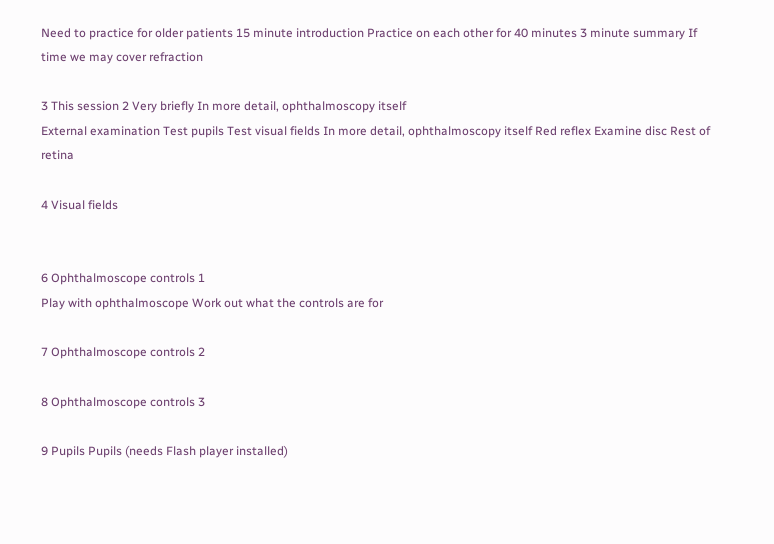Need to practice for older patients 15 minute introduction Practice on each other for 40 minutes 3 minute summary If time we may cover refraction

3 This session 2 Very briefly In more detail, ophthalmoscopy itself
External examination Test pupils Test visual fields In more detail, ophthalmoscopy itself Red reflex Examine disc Rest of retina

4 Visual fields


6 Ophthalmoscope controls 1
Play with ophthalmoscope Work out what the controls are for

7 Ophthalmoscope controls 2

8 Ophthalmoscope controls 3

9 Pupils Pupils (needs Flash player installed)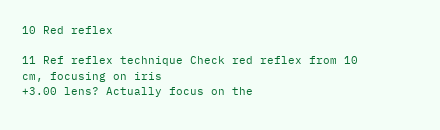10 Red reflex

11 Ref reflex technique Check red reflex from 10 cm, focusing on iris
+3.00 lens? Actually focus on the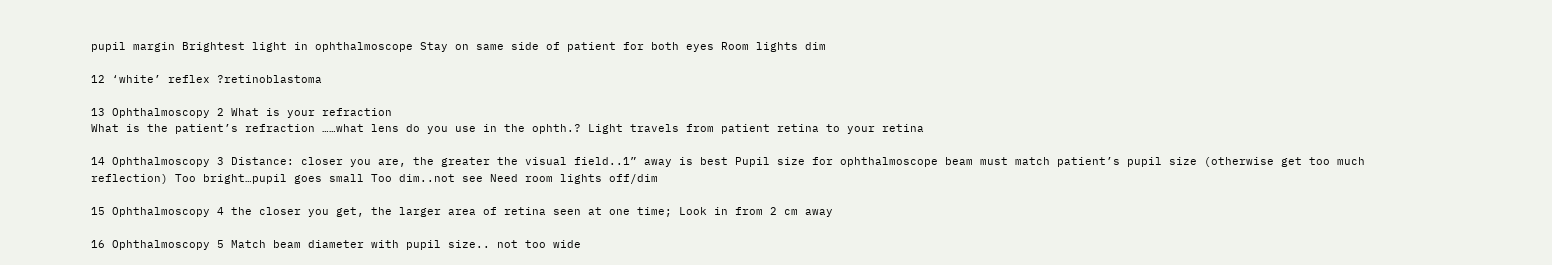pupil margin Brightest light in ophthalmoscope Stay on same side of patient for both eyes Room lights dim

12 ‘white’ reflex ?retinoblastoma

13 Ophthalmoscopy 2 What is your refraction
What is the patient’s refraction ……what lens do you use in the ophth.? Light travels from patient retina to your retina

14 Ophthalmoscopy 3 Distance: closer you are, the greater the visual field..1” away is best Pupil size for ophthalmoscope beam must match patient’s pupil size (otherwise get too much reflection) Too bright…pupil goes small Too dim..not see Need room lights off/dim

15 Ophthalmoscopy 4 the closer you get, the larger area of retina seen at one time; Look in from 2 cm away

16 Ophthalmoscopy 5 Match beam diameter with pupil size.. not too wide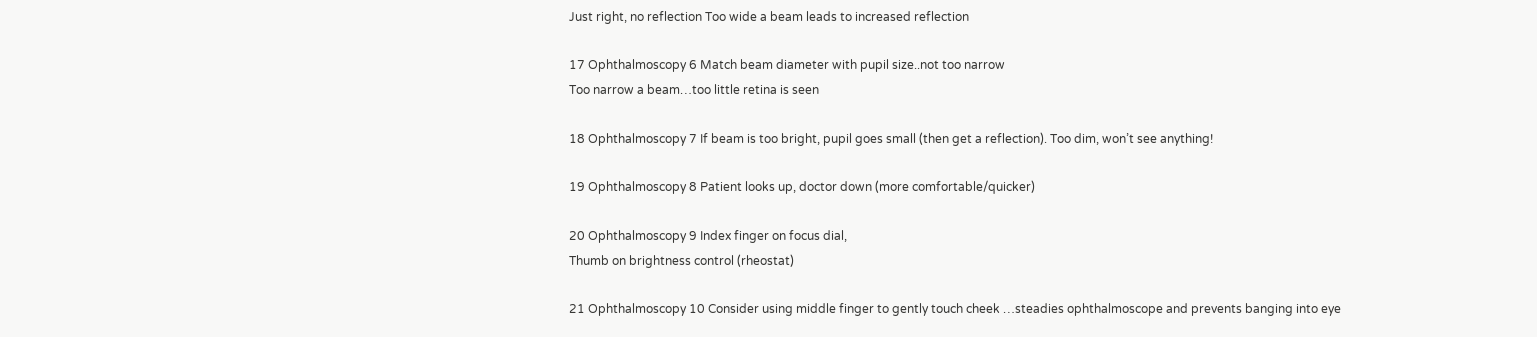Just right, no reflection Too wide a beam leads to increased reflection

17 Ophthalmoscopy 6 Match beam diameter with pupil size..not too narrow
Too narrow a beam…too little retina is seen

18 Ophthalmoscopy 7 If beam is too bright, pupil goes small (then get a reflection). Too dim, won’t see anything!

19 Ophthalmoscopy 8 Patient looks up, doctor down (more comfortable/quicker)

20 Ophthalmoscopy 9 Index finger on focus dial,
Thumb on brightness control (rheostat)

21 Ophthalmoscopy 10 Consider using middle finger to gently touch cheek …steadies ophthalmoscope and prevents banging into eye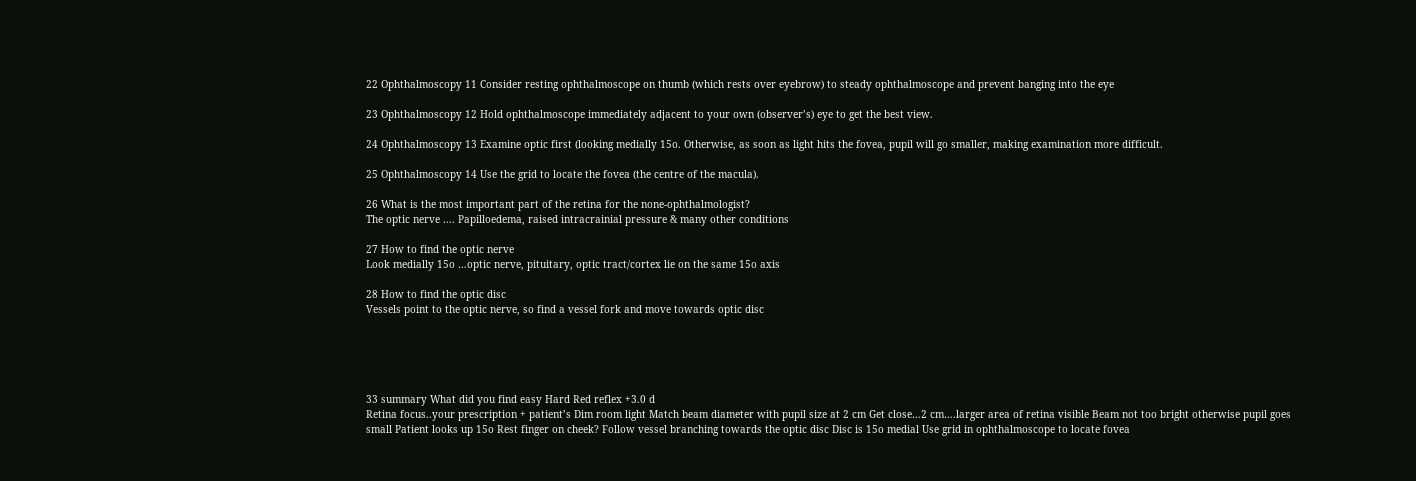22 Ophthalmoscopy 11 Consider resting ophthalmoscope on thumb (which rests over eyebrow) to steady ophthalmoscope and prevent banging into the eye

23 Ophthalmoscopy 12 Hold ophthalmoscope immediately adjacent to your own (observer’s) eye to get the best view.

24 Ophthalmoscopy 13 Examine optic first (looking medially 15o. Otherwise, as soon as light hits the fovea, pupil will go smaller, making examination more difficult.

25 Ophthalmoscopy 14 Use the grid to locate the fovea (the centre of the macula).

26 What is the most important part of the retina for the none-ophthalmologist?
The optic nerve …. Papilloedema, raised intracrainial pressure & many other conditions

27 How to find the optic nerve
Look medially 15o …optic nerve, pituitary, optic tract/cortex lie on the same 15o axis

28 How to find the optic disc
Vessels point to the optic nerve, so find a vessel fork and move towards optic disc





33 summary What did you find easy Hard Red reflex +3.0 d
Retina focus..your prescription + patient’s Dim room light Match beam diameter with pupil size at 2 cm Get close…2 cm….larger area of retina visible Beam not too bright otherwise pupil goes small Patient looks up 15o Rest finger on cheek? Follow vessel branching towards the optic disc Disc is 15o medial Use grid in ophthalmoscope to locate fovea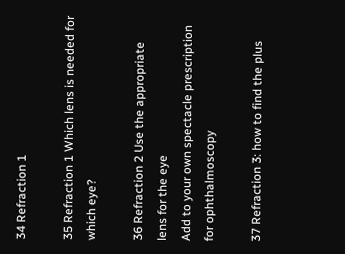34 Refraction 1

35 Refraction 1 Which lens is needed for which eye?

36 Refraction 2 Use the appropriate lens for the eye
Add to your own spectacle prescription for ophthalmoscopy

37 Refraction 3: how to find the plus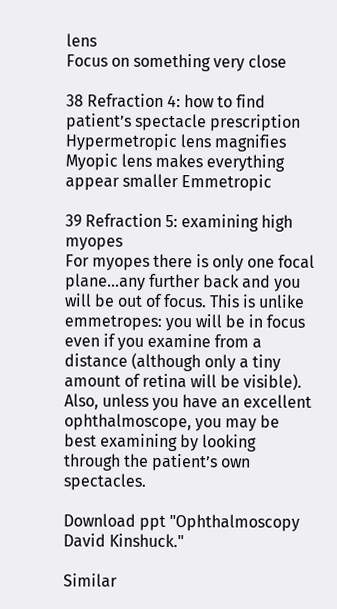lens
Focus on something very close

38 Refraction 4: how to find patient’s spectacle prescription
Hypermetropic lens magnifies Myopic lens makes everything appear smaller Emmetropic

39 Refraction 5: examining high myopes
For myopes there is only one focal plane…any further back and you will be out of focus. This is unlike emmetropes: you will be in focus even if you examine from a distance (although only a tiny amount of retina will be visible). Also, unless you have an excellent ophthalmoscope, you may be best examining by looking through the patient’s own spectacles.

Download ppt "Ophthalmoscopy David Kinshuck."

Similar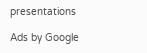presentations

Ads by Google